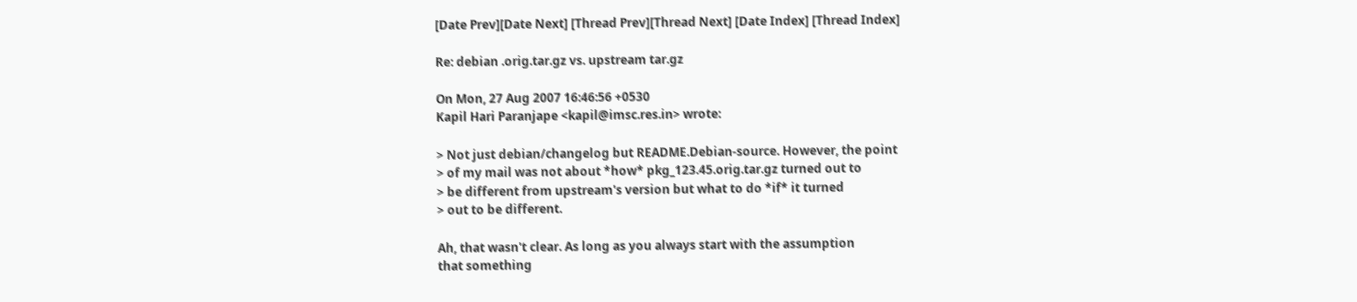[Date Prev][Date Next] [Thread Prev][Thread Next] [Date Index] [Thread Index]

Re: debian .orig.tar.gz vs. upstream tar.gz

On Mon, 27 Aug 2007 16:46:56 +0530
Kapil Hari Paranjape <kapil@imsc.res.in> wrote:

> Not just debian/changelog but README.Debian-source. However, the point
> of my mail was not about *how* pkg_123.45.orig.tar.gz turned out to
> be different from upstream's version but what to do *if* it turned
> out to be different.

Ah, that wasn't clear. As long as you always start with the assumption
that something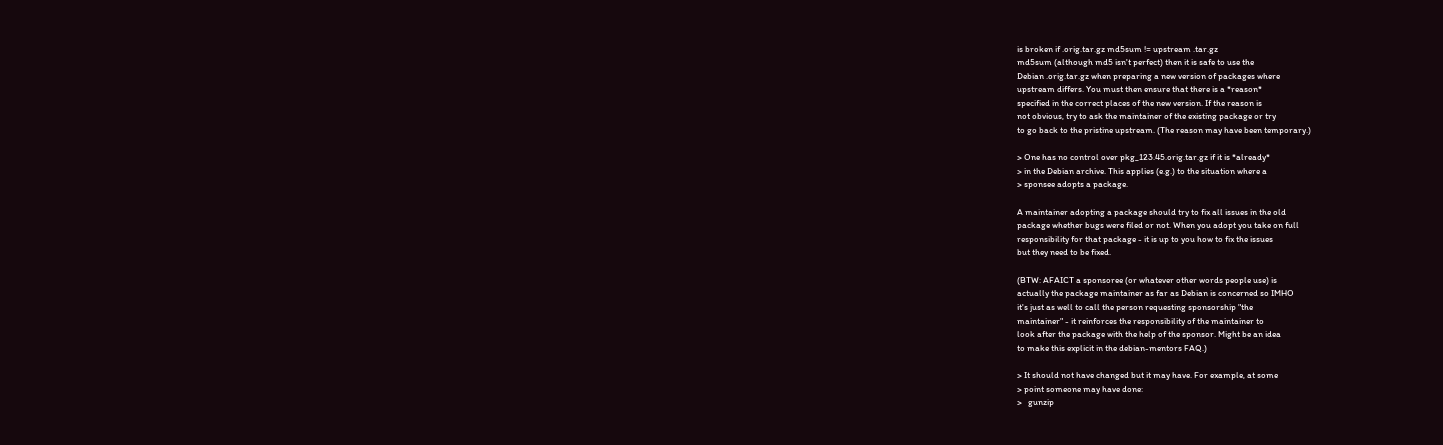is broken if .orig.tar.gz md5sum != upstream .tar.gz
md5sum (although md5 isn't perfect) then it is safe to use the
Debian .orig.tar.gz when preparing a new version of packages where
upstream differs. You must then ensure that there is a *reason*
specified in the correct places of the new version. If the reason is
not obvious, try to ask the maintainer of the existing package or try
to go back to the pristine upstream. (The reason may have been temporary.)

> One has no control over pkg_123.45.orig.tar.gz if it is *already*
> in the Debian archive. This applies (e.g.) to the situation where a
> sponsee adopts a package.

A maintainer adopting a package should try to fix all issues in the old
package whether bugs were filed or not. When you adopt you take on full
responsibility for that package - it is up to you how to fix the issues
but they need to be fixed.

(BTW: AFAICT a sponsoree (or whatever other words people use) is
actually the package maintainer as far as Debian is concerned so IMHO
it's just as well to call the person requesting sponsorship "the
maintainer" - it reinforces the responsibility of the maintainer to
look after the package with the help of the sponsor. Might be an idea
to make this explicit in the debian-mentors FAQ.)

> It should not have changed but it may have. For example, at some
> point someone may have done:
>   gunzip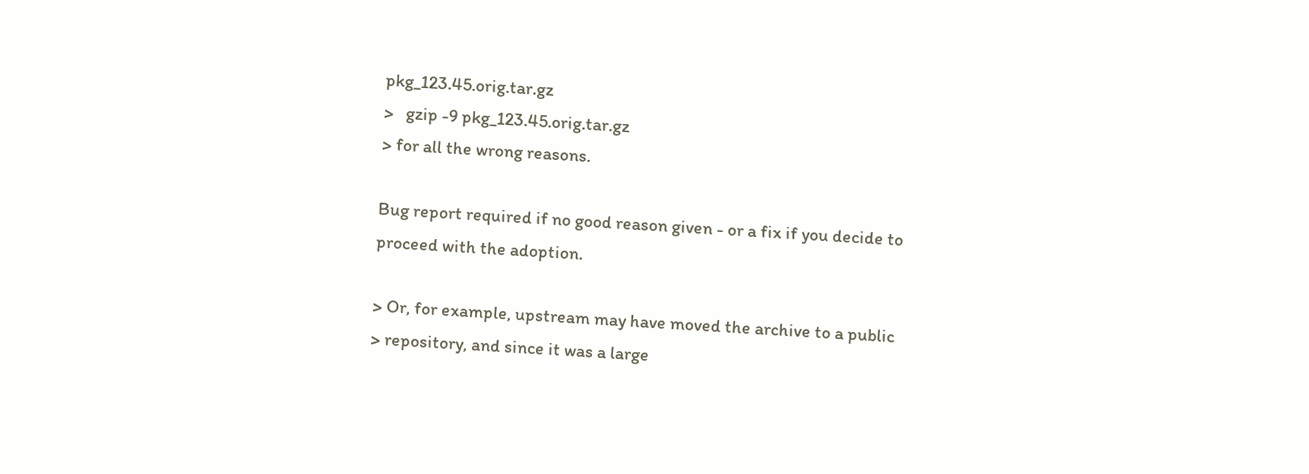pkg_123.45.orig.tar.gz
>   gzip -9 pkg_123.45.orig.tar.gz
> for all the wrong reasons.

Bug report required if no good reason given - or a fix if you decide to
proceed with the adoption.

> Or, for example, upstream may have moved the archive to a public
> repository, and since it was a large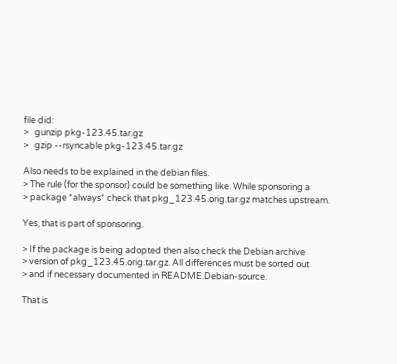file did:
>   gunzip pkg-123.45.tar.gz
>   gzip --rsyncable pkg-123.45.tar.gz

Also needs to be explained in the debian files.
> The rule (for the sponsor) could be something like. While sponsoring a
> package *always* check that pkg_123.45.orig.tar.gz matches upstream.

Yes, that is part of sponsoring.

> If the package is being adopted then also check the Debian archive
> version of pkg_123.45.orig.tar.gz. All differences must be sorted out
> and if necessary documented in README.Debian-source.

That is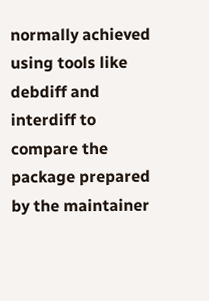normally achieved using tools like debdiff and interdiff to
compare the package prepared by the maintainer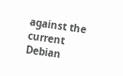against the current
Debian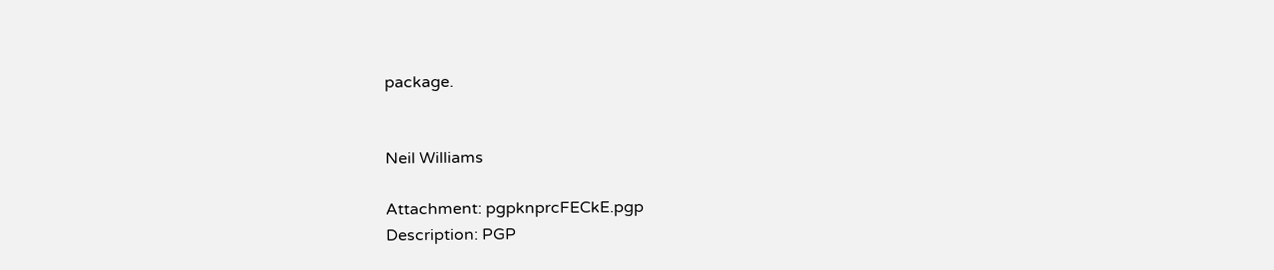package.


Neil Williams

Attachment: pgpknprcFECkE.pgp
Description: PGP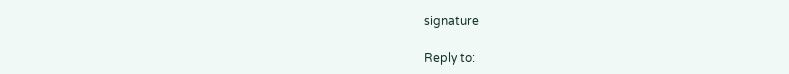signature

Reply to: